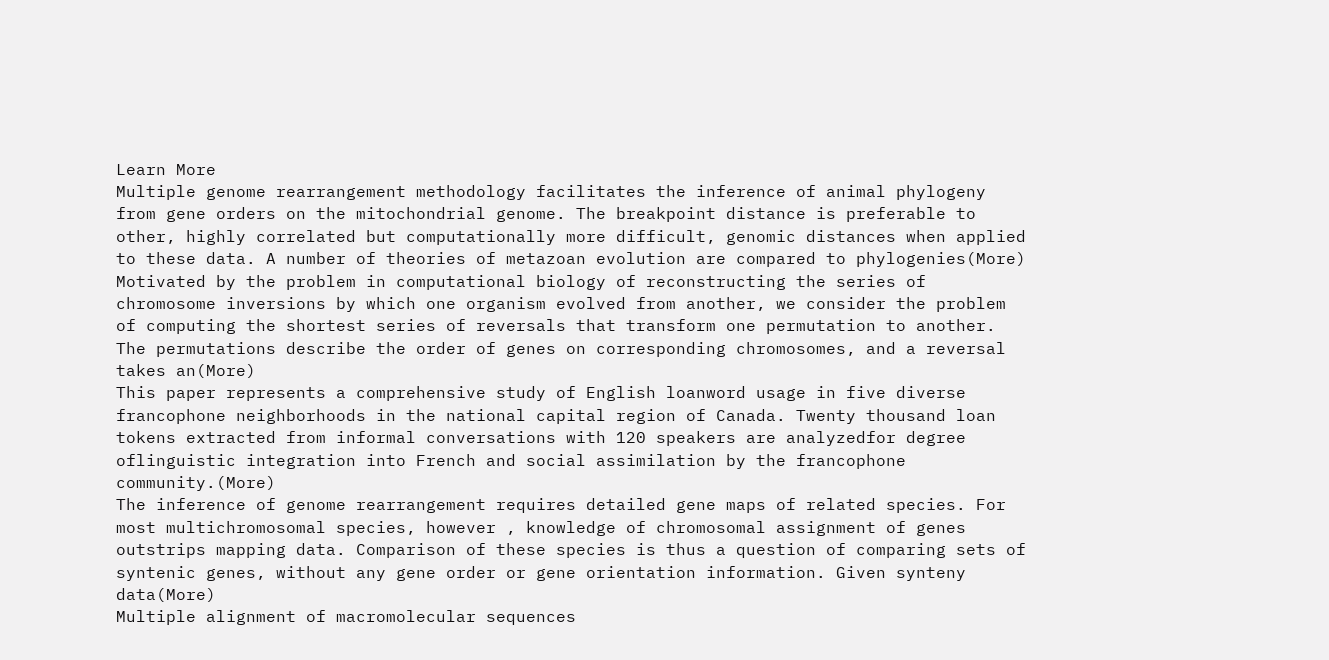Learn More
Multiple genome rearrangement methodology facilitates the inference of animal phylogeny from gene orders on the mitochondrial genome. The breakpoint distance is preferable to other, highly correlated but computationally more difficult, genomic distances when applied to these data. A number of theories of metazoan evolution are compared to phylogenies(More)
Motivated by the problem in computational biology of reconstructing the series of chromosome inversions by which one organism evolved from another, we consider the problem of computing the shortest series of reversals that transform one permutation to another. The permutations describe the order of genes on corresponding chromosomes, and a reversal takes an(More)
This paper represents a comprehensive study of English loanword usage in five diverse francophone neighborhoods in the national capital region of Canada. Twenty thousand loan tokens extracted from informal conversations with 120 speakers are analyzedfor degree oflinguistic integration into French and social assimilation by the francophone community.(More)
The inference of genome rearrangement requires detailed gene maps of related species. For most multichromosomal species, however , knowledge of chromosomal assignment of genes outstrips mapping data. Comparison of these species is thus a question of comparing sets of syntenic genes, without any gene order or gene orientation information. Given synteny data(More)
Multiple alignment of macromolecular sequences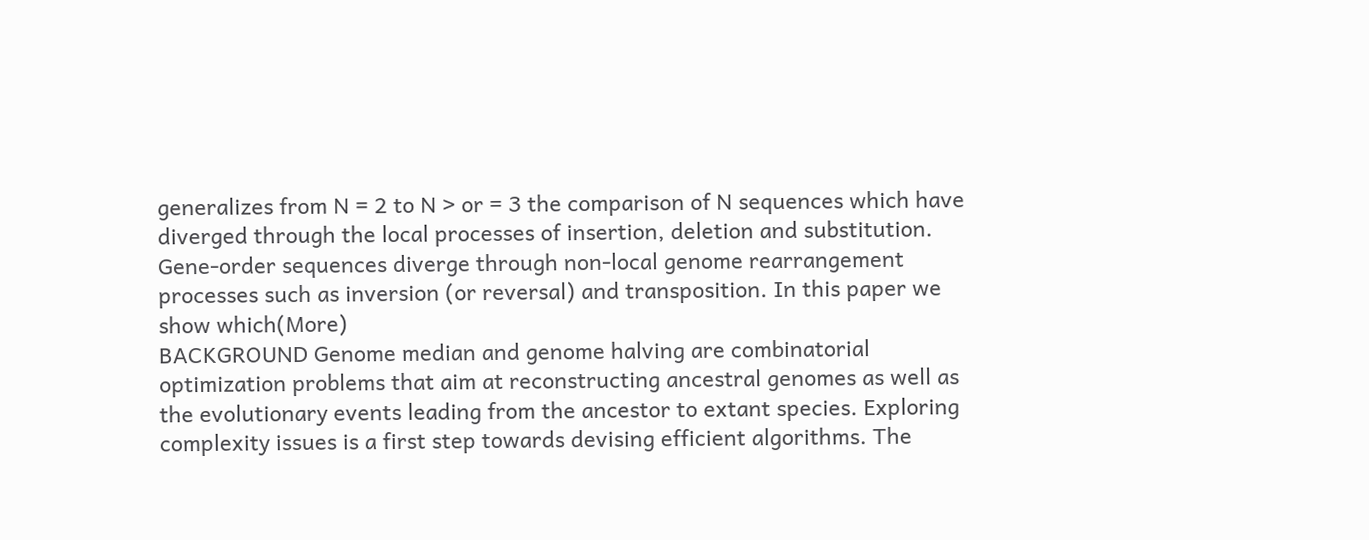generalizes from N = 2 to N > or = 3 the comparison of N sequences which have diverged through the local processes of insertion, deletion and substitution. Gene-order sequences diverge through non-local genome rearrangement processes such as inversion (or reversal) and transposition. In this paper we show which(More)
BACKGROUND Genome median and genome halving are combinatorial optimization problems that aim at reconstructing ancestral genomes as well as the evolutionary events leading from the ancestor to extant species. Exploring complexity issues is a first step towards devising efficient algorithms. The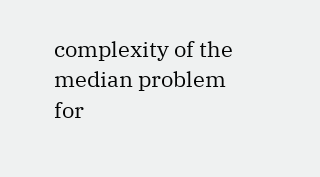complexity of the median problem for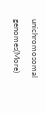unichromosomal genomes(More)